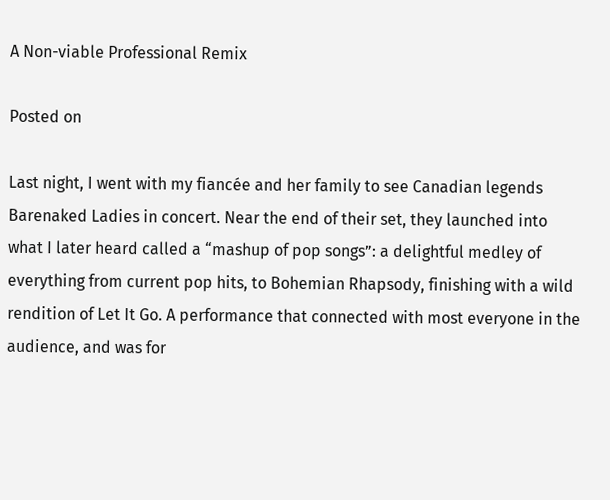A Non-viable Professional Remix

Posted on

Last night, I went with my fiancée and her family to see Canadian legends Barenaked Ladies in concert. Near the end of their set, they launched into what I later heard called a “mashup of pop songs”: a delightful medley of everything from current pop hits, to Bohemian Rhapsody, finishing with a wild rendition of Let It Go. A performance that connected with most everyone in the audience, and was for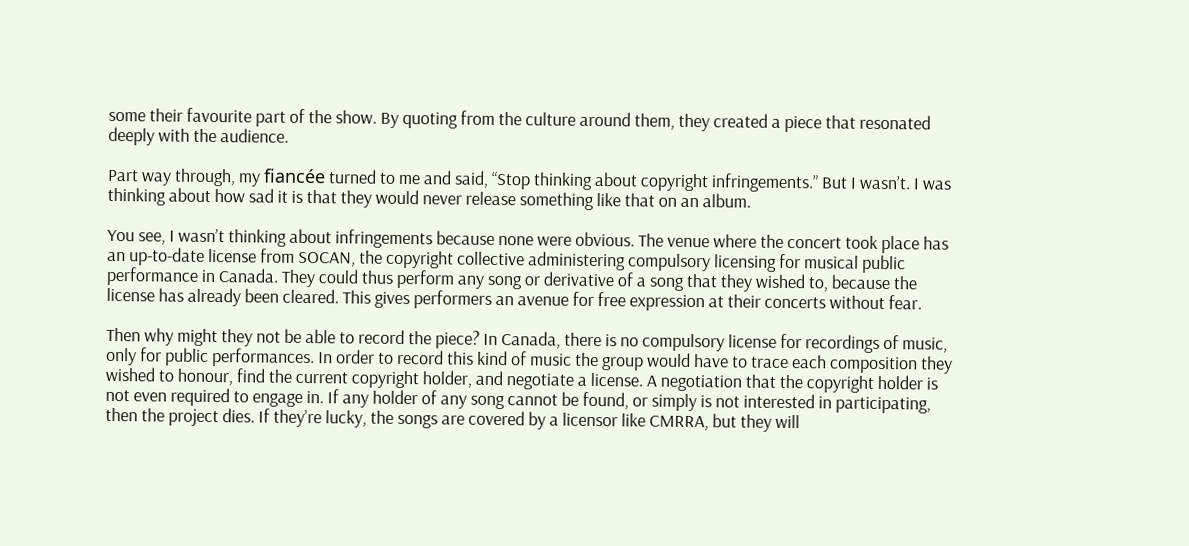some their favourite part of the show. By quoting from the culture around them, they created a piece that resonated deeply with the audience.

Part way through, my fiancée turned to me and said, “Stop thinking about copyright infringements.” But I wasn’t. I was thinking about how sad it is that they would never release something like that on an album.

You see, I wasn’t thinking about infringements because none were obvious. The venue where the concert took place has an up-to-date license from SOCAN, the copyright collective administering compulsory licensing for musical public performance in Canada. They could thus perform any song or derivative of a song that they wished to, because the license has already been cleared. This gives performers an avenue for free expression at their concerts without fear.

Then why might they not be able to record the piece? In Canada, there is no compulsory license for recordings of music, only for public performances. In order to record this kind of music the group would have to trace each composition they wished to honour, find the current copyright holder, and negotiate a license. A negotiation that the copyright holder is not even required to engage in. If any holder of any song cannot be found, or simply is not interested in participating, then the project dies. If they’re lucky, the songs are covered by a licensor like CMRRA, but they will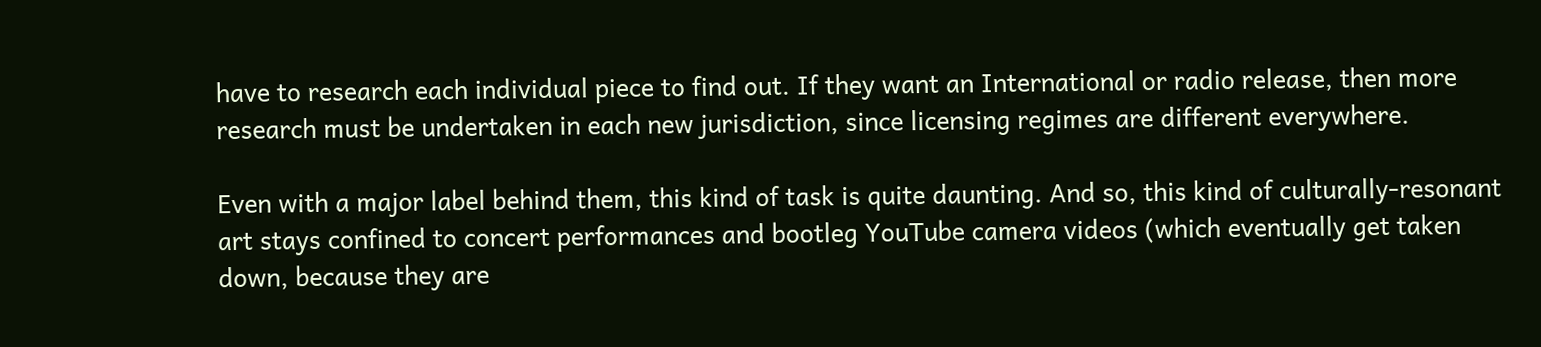have to research each individual piece to find out. If they want an International or radio release, then more research must be undertaken in each new jurisdiction, since licensing regimes are different everywhere.

Even with a major label behind them, this kind of task is quite daunting. And so, this kind of culturally-resonant art stays confined to concert performances and bootleg YouTube camera videos (which eventually get taken down, because they are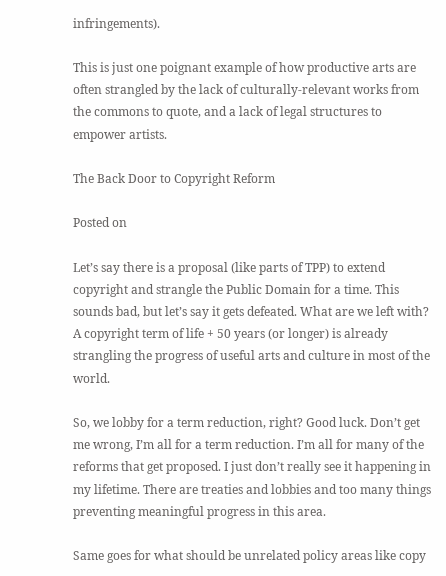infringements).

This is just one poignant example of how productive arts are often strangled by the lack of culturally-relevant works from the commons to quote, and a lack of legal structures to empower artists.

The Back Door to Copyright Reform

Posted on

Let’s say there is a proposal (like parts of TPP) to extend copyright and strangle the Public Domain for a time. This sounds bad, but let’s say it gets defeated. What are we left with? A copyright term of life + 50 years (or longer) is already strangling the progress of useful arts and culture in most of the world.

So, we lobby for a term reduction, right? Good luck. Don’t get me wrong, I’m all for a term reduction. I’m all for many of the reforms that get proposed. I just don’t really see it happening in my lifetime. There are treaties and lobbies and too many things preventing meaningful progress in this area.

Same goes for what should be unrelated policy areas like copy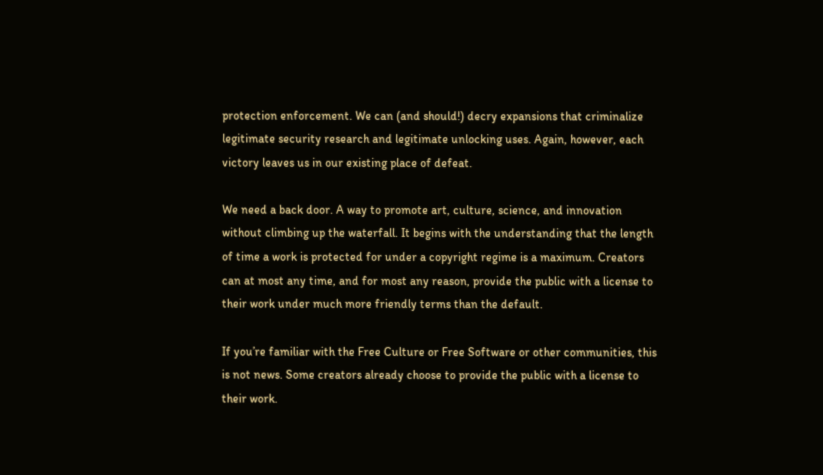protection enforcement. We can (and should!) decry expansions that criminalize legitimate security research and legitimate unlocking uses. Again, however, each victory leaves us in our existing place of defeat.

We need a back door. A way to promote art, culture, science, and innovation without climbing up the waterfall. It begins with the understanding that the length of time a work is protected for under a copyright regime is a maximum. Creators can at most any time, and for most any reason, provide the public with a license to their work under much more friendly terms than the default.

If you’re familiar with the Free Culture or Free Software or other communities, this is not news. Some creators already choose to provide the public with a license to their work.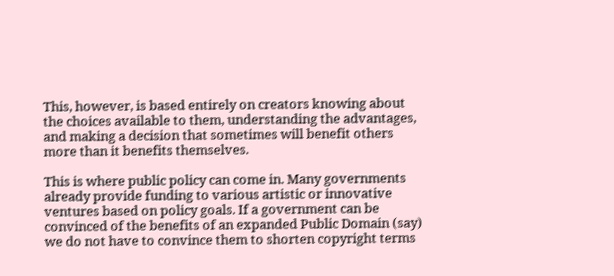This, however, is based entirely on creators knowing about the choices available to them, understanding the advantages, and making a decision that sometimes will benefit others more than it benefits themselves.

This is where public policy can come in. Many governments already provide funding to various artistic or innovative ventures based on policy goals. If a government can be convinced of the benefits of an expanded Public Domain (say) we do not have to convince them to shorten copyright terms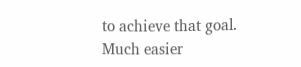to achieve that goal. Much easier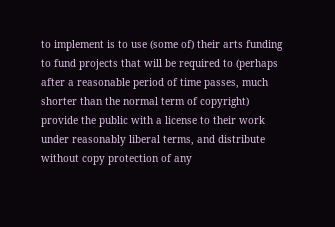to implement is to use (some of) their arts funding to fund projects that will be required to (perhaps after a reasonable period of time passes, much shorter than the normal term of copyright) provide the public with a license to their work under reasonably liberal terms, and distribute without copy protection of any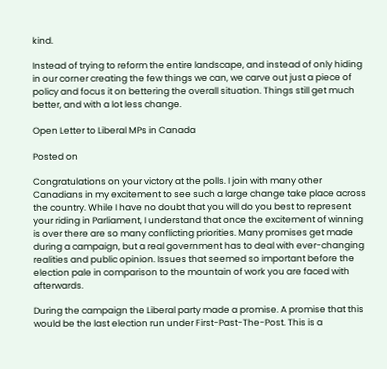kind.

Instead of trying to reform the entire landscape, and instead of only hiding in our corner creating the few things we can, we carve out just a piece of policy and focus it on bettering the overall situation. Things still get much better, and with a lot less change.

Open Letter to Liberal MPs in Canada

Posted on

Congratulations on your victory at the polls. I join with many other Canadians in my excitement to see such a large change take place across the country. While I have no doubt that you will do you best to represent your riding in Parliament, I understand that once the excitement of winning is over there are so many conflicting priorities. Many promises get made during a campaign, but a real government has to deal with ever-changing realities and public opinion. Issues that seemed so important before the election pale in comparison to the mountain of work you are faced with afterwards.

During the campaign the Liberal party made a promise. A promise that this would be the last election run under First-Past-The-Post. This is a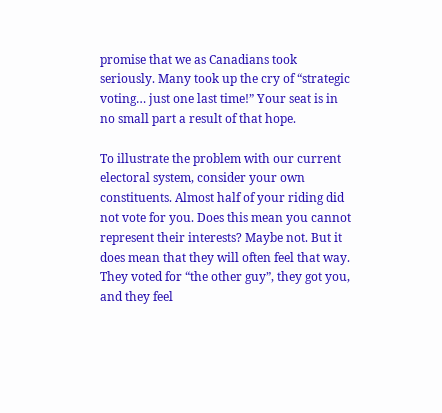promise that we as Canadians took seriously. Many took up the cry of “strategic voting… just one last time!” Your seat is in no small part a result of that hope.

To illustrate the problem with our current electoral system, consider your own constituents. Almost half of your riding did not vote for you. Does this mean you cannot represent their interests? Maybe not. But it does mean that they will often feel that way. They voted for “the other guy”, they got you, and they feel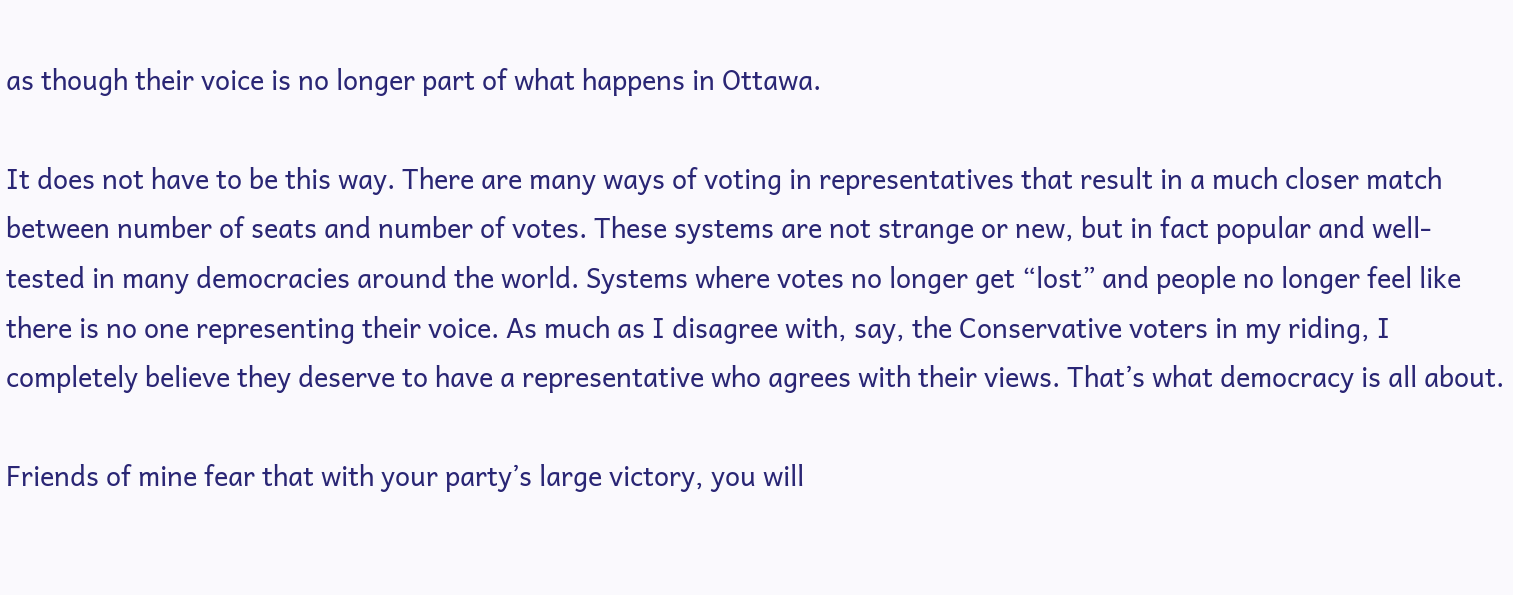as though their voice is no longer part of what happens in Ottawa.

It does not have to be this way. There are many ways of voting in representatives that result in a much closer match between number of seats and number of votes. These systems are not strange or new, but in fact popular and well-tested in many democracies around the world. Systems where votes no longer get “lost” and people no longer feel like there is no one representing their voice. As much as I disagree with, say, the Conservative voters in my riding, I completely believe they deserve to have a representative who agrees with their views. That’s what democracy is all about.

Friends of mine fear that with your party’s large victory, you will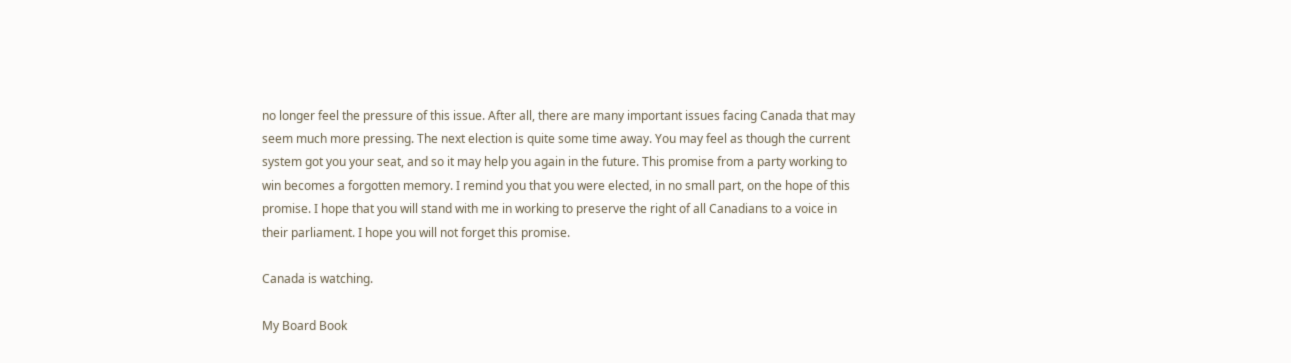no longer feel the pressure of this issue. After all, there are many important issues facing Canada that may seem much more pressing. The next election is quite some time away. You may feel as though the current system got you your seat, and so it may help you again in the future. This promise from a party working to win becomes a forgotten memory. I remind you that you were elected, in no small part, on the hope of this promise. I hope that you will stand with me in working to preserve the right of all Canadians to a voice in their parliament. I hope you will not forget this promise.

Canada is watching.

My Board Book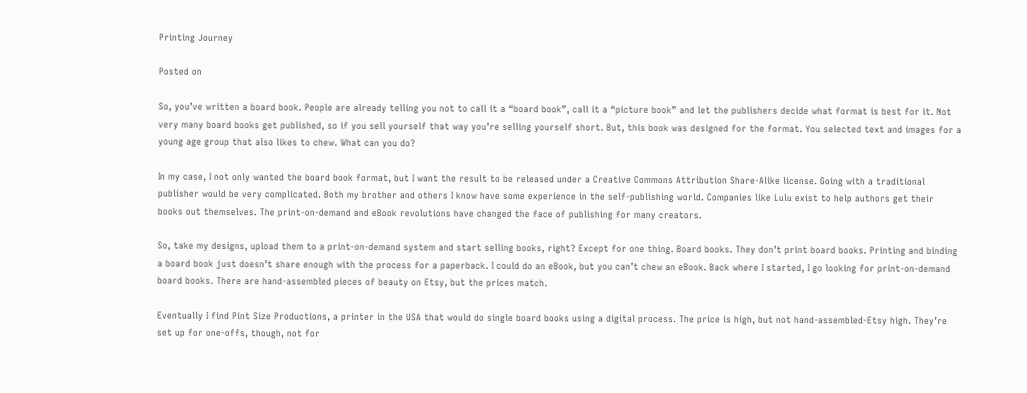Printing Journey

Posted on

So, you’ve written a board book. People are already telling you not to call it a “board book”, call it a “picture book” and let the publishers decide what format is best for it. Not very many board books get published, so if you sell yourself that way you’re selling yourself short. But, this book was designed for the format. You selected text and images for a young age group that also likes to chew. What can you do?

In my case, I not only wanted the board book format, but I want the result to be released under a Creative Commons Attribution Share-Alike license. Going with a traditional publisher would be very complicated. Both my brother and others I know have some experience in the self-publishing world. Companies like Lulu exist to help authors get their books out themselves. The print-on-demand and eBook revolutions have changed the face of publishing for many creators.

So, take my designs, upload them to a print-on-demand system and start selling books, right? Except for one thing. Board books. They don’t print board books. Printing and binding a board book just doesn’t share enough with the process for a paperback. I could do an eBook, but you can’t chew an eBook. Back where I started, I go looking for print-on-demand board books. There are hand-assembled pieces of beauty on Etsy, but the prices match.

Eventually I find Pint Size Productions, a printer in the USA that would do single board books using a digital process. The price is high, but not hand-assembled-Etsy high. They’re set up for one-offs, though, not for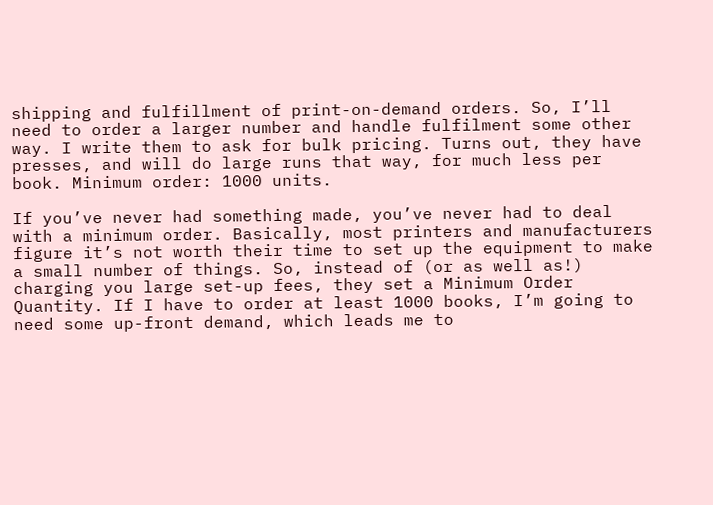shipping and fulfillment of print-on-demand orders. So, I’ll need to order a larger number and handle fulfilment some other way. I write them to ask for bulk pricing. Turns out, they have presses, and will do large runs that way, for much less per book. Minimum order: 1000 units.

If you’ve never had something made, you’ve never had to deal with a minimum order. Basically, most printers and manufacturers figure it’s not worth their time to set up the equipment to make a small number of things. So, instead of (or as well as!) charging you large set-up fees, they set a Minimum Order Quantity. If I have to order at least 1000 books, I’m going to need some up-front demand, which leads me to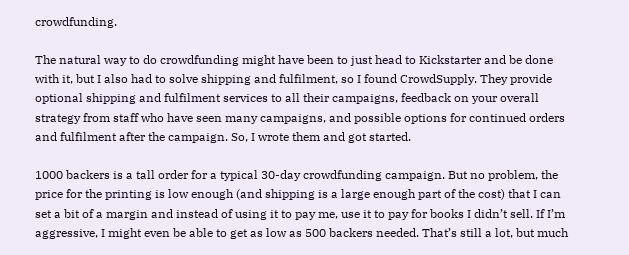crowdfunding.

The natural way to do crowdfunding might have been to just head to Kickstarter and be done with it, but I also had to solve shipping and fulfilment, so I found CrowdSupply. They provide optional shipping and fulfilment services to all their campaigns, feedback on your overall strategy from staff who have seen many campaigns, and possible options for continued orders and fulfilment after the campaign. So, I wrote them and got started.

1000 backers is a tall order for a typical 30-day crowdfunding campaign. But no problem, the price for the printing is low enough (and shipping is a large enough part of the cost) that I can set a bit of a margin and instead of using it to pay me, use it to pay for books I didn’t sell. If I’m aggressive, I might even be able to get as low as 500 backers needed. That’s still a lot, but much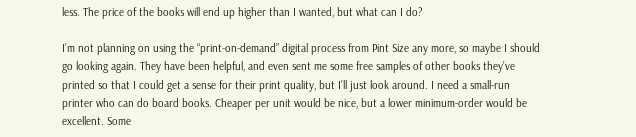less. The price of the books will end up higher than I wanted, but what can I do?

I’m not planning on using the “print-on-demand” digital process from Pint Size any more, so maybe I should go looking again. They have been helpful, and even sent me some free samples of other books they’ve printed so that I could get a sense for their print quality, but I’ll just look around. I need a small-run printer who can do board books. Cheaper per unit would be nice, but a lower minimum-order would be excellent. Some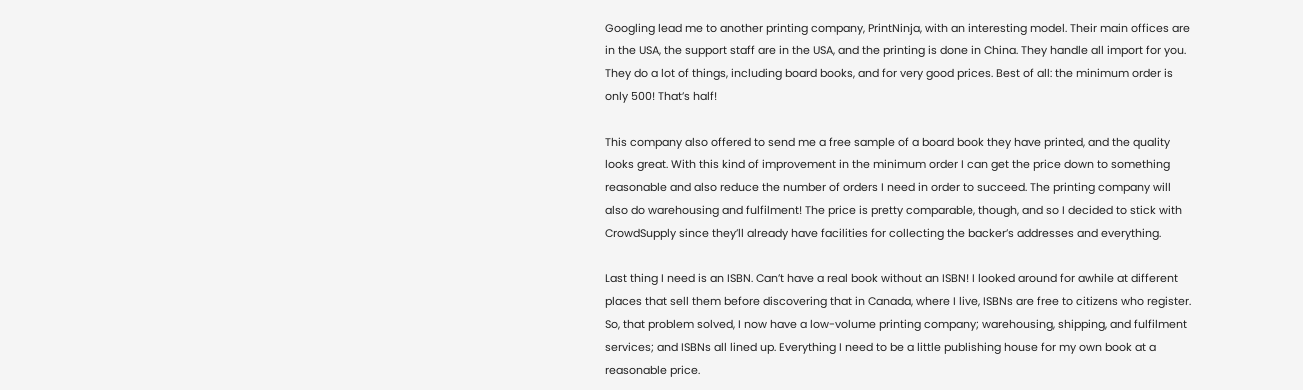Googling lead me to another printing company, PrintNinja, with an interesting model. Their main offices are in the USA, the support staff are in the USA, and the printing is done in China. They handle all import for you. They do a lot of things, including board books, and for very good prices. Best of all: the minimum order is only 500! That’s half!

This company also offered to send me a free sample of a board book they have printed, and the quality looks great. With this kind of improvement in the minimum order I can get the price down to something reasonable and also reduce the number of orders I need in order to succeed. The printing company will also do warehousing and fulfilment! The price is pretty comparable, though, and so I decided to stick with CrowdSupply since they’ll already have facilities for collecting the backer’s addresses and everything.

Last thing I need is an ISBN. Can’t have a real book without an ISBN! I looked around for awhile at different places that sell them before discovering that in Canada, where I live, ISBNs are free to citizens who register. So, that problem solved, I now have a low-volume printing company; warehousing, shipping, and fulfilment services; and ISBNs all lined up. Everything I need to be a little publishing house for my own book at a reasonable price.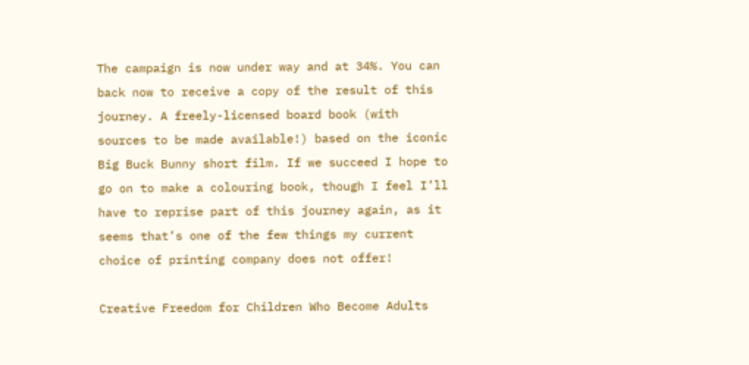The campaign is now under way and at 34%. You can back now to receive a copy of the result of this journey. A freely-licensed board book (with sources to be made available!) based on the iconic Big Buck Bunny short film. If we succeed I hope to go on to make a colouring book, though I feel I’ll have to reprise part of this journey again, as it seems that’s one of the few things my current choice of printing company does not offer!

Creative Freedom for Children Who Become Adults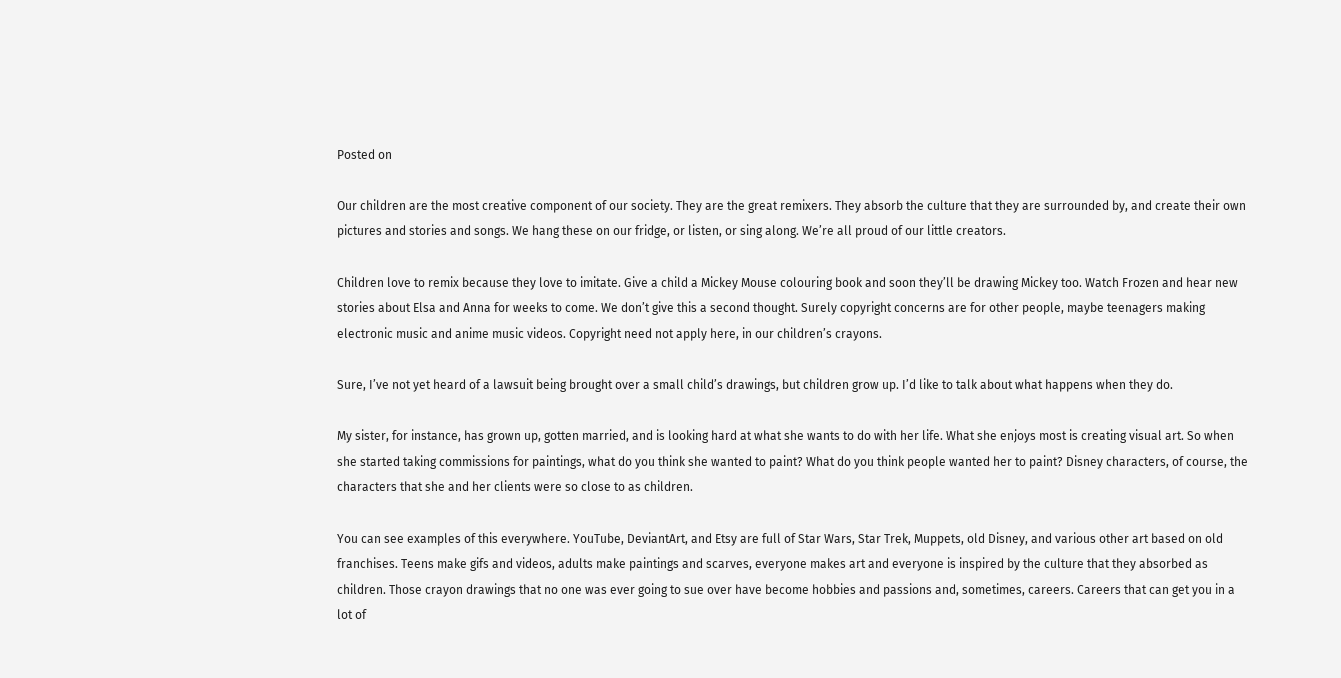Posted on

Our children are the most creative component of our society. They are the great remixers. They absorb the culture that they are surrounded by, and create their own pictures and stories and songs. We hang these on our fridge, or listen, or sing along. We’re all proud of our little creators.

Children love to remix because they love to imitate. Give a child a Mickey Mouse colouring book and soon they’ll be drawing Mickey too. Watch Frozen and hear new stories about Elsa and Anna for weeks to come. We don’t give this a second thought. Surely copyright concerns are for other people, maybe teenagers making electronic music and anime music videos. Copyright need not apply here, in our children’s crayons.

Sure, I’ve not yet heard of a lawsuit being brought over a small child’s drawings, but children grow up. I’d like to talk about what happens when they do.

My sister, for instance, has grown up, gotten married, and is looking hard at what she wants to do with her life. What she enjoys most is creating visual art. So when she started taking commissions for paintings, what do you think she wanted to paint? What do you think people wanted her to paint? Disney characters, of course, the characters that she and her clients were so close to as children.

You can see examples of this everywhere. YouTube, DeviantArt, and Etsy are full of Star Wars, Star Trek, Muppets, old Disney, and various other art based on old franchises. Teens make gifs and videos, adults make paintings and scarves, everyone makes art and everyone is inspired by the culture that they absorbed as children. Those crayon drawings that no one was ever going to sue over have become hobbies and passions and, sometimes, careers. Careers that can get you in a lot of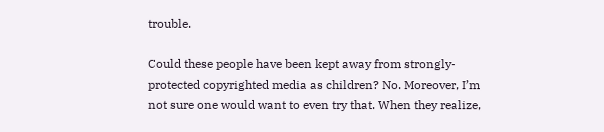trouble.

Could these people have been kept away from strongly-protected copyrighted media as children? No. Moreover, I’m not sure one would want to even try that. When they realize,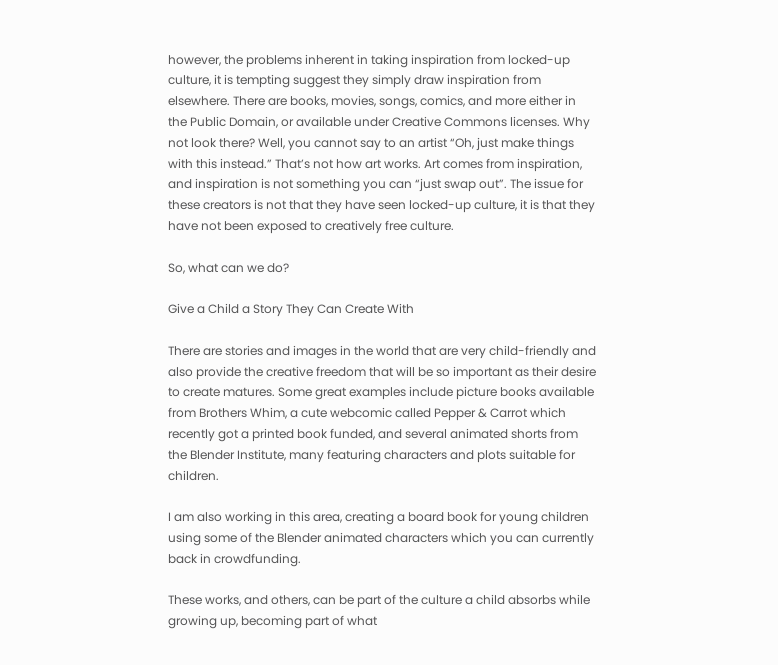however, the problems inherent in taking inspiration from locked-up culture, it is tempting suggest they simply draw inspiration from elsewhere. There are books, movies, songs, comics, and more either in the Public Domain, or available under Creative Commons licenses. Why not look there? Well, you cannot say to an artist “Oh, just make things with this instead.” That’s not how art works. Art comes from inspiration, and inspiration is not something you can “just swap out”. The issue for these creators is not that they have seen locked-up culture, it is that they have not been exposed to creatively free culture.

So, what can we do?

Give a Child a Story They Can Create With

There are stories and images in the world that are very child-friendly and also provide the creative freedom that will be so important as their desire to create matures. Some great examples include picture books available from Brothers Whim, a cute webcomic called Pepper & Carrot which recently got a printed book funded, and several animated shorts from the Blender Institute, many featuring characters and plots suitable for children.

I am also working in this area, creating a board book for young children using some of the Blender animated characters which you can currently back in crowdfunding.

These works, and others, can be part of the culture a child absorbs while growing up, becoming part of what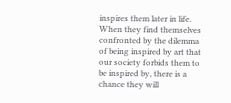inspires them later in life. When they find themselves confronted by the dilemma of being inspired by art that our society forbids them to be inspired by, there is a chance they will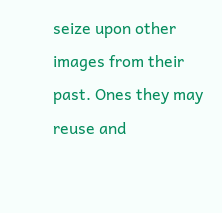seize upon other images from their past. Ones they may reuse and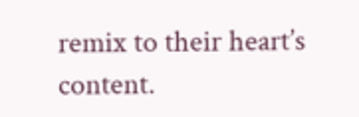remix to their heart’s content.